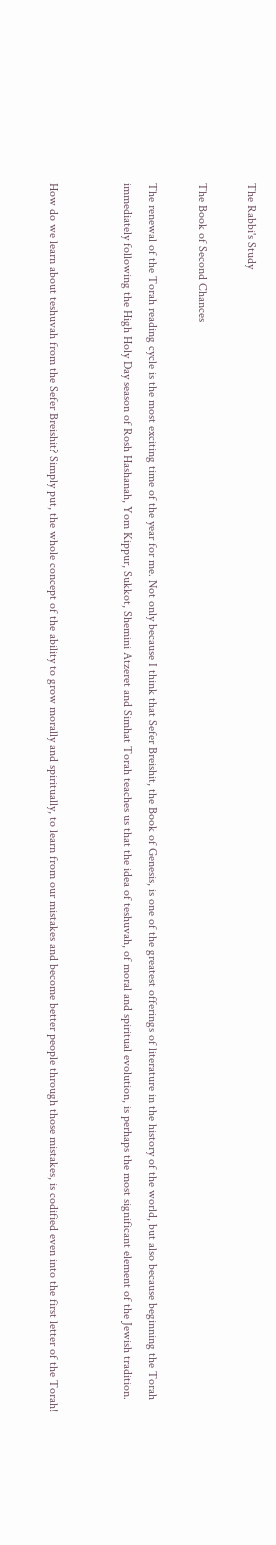The Rabbi's Study

The Book of Second Chances

The renewal of the Torah reading cycle is the most exciting time of the year for me. Not only because I think that Sefer Breishit, the Book of Genesis, is one of the greatest offerings of literature in the history of the world, but also because beginning the Torah immediately following the High Holy Day season of Rosh Hashanah, Yom Kippur, Sukkot, Shemini Atzeret and Simhat Torah teaches us that the idea of teshuvah, of moral and spiritual evolution, is perhaps the most significant element of the Jewish tradition.


How do we learn about teshuvah from the Sefer Breishit? Simply put, the whole concept of the ability to grow morally and spiritually, to learn from our mistakes and become better people through those mistakes, is codified even into the first letter of the Torah!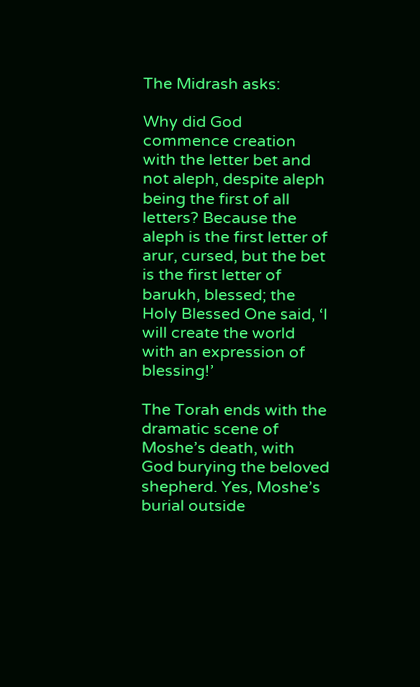The Midrash asks:

Why did God commence creation with the letter bet and not aleph, despite aleph being the first of all letters? Because the aleph is the first letter of arur, cursed, but the bet is the first letter of barukh, blessed; the Holy Blessed One said, ‘I will create the world with an expression of blessing!’

The Torah ends with the dramatic scene of Moshe’s death, with God burying the beloved shepherd. Yes, Moshe’s burial outside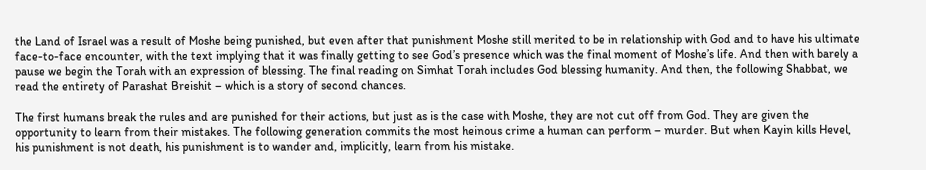the Land of Israel was a result of Moshe being punished, but even after that punishment Moshe still merited to be in relationship with God and to have his ultimate face-to-face encounter, with the text implying that it was finally getting to see God’s presence which was the final moment of Moshe’s life. And then with barely a pause we begin the Torah with an expression of blessing. The final reading on Simhat Torah includes God blessing humanity. And then, the following Shabbat, we read the entirety of Parashat Breishit – which is a story of second chances.

The first humans break the rules and are punished for their actions, but just as is the case with Moshe, they are not cut off from God. They are given the opportunity to learn from their mistakes. The following generation commits the most heinous crime a human can perform – murder. But when Kayin kills Hevel, his punishment is not death, his punishment is to wander and, implicitly, learn from his mistake.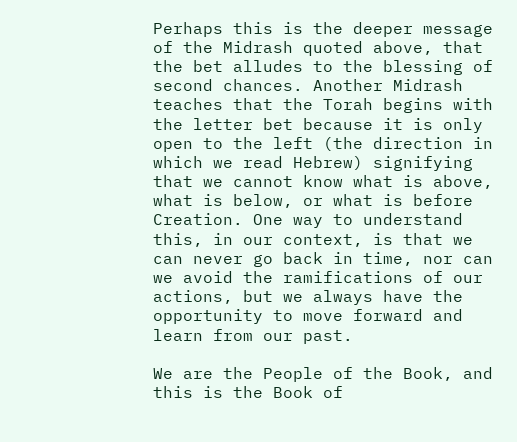Perhaps this is the deeper message of the Midrash quoted above, that the bet alludes to the blessing of second chances. Another Midrash teaches that the Torah begins with the letter bet because it is only open to the left (the direction in which we read Hebrew) signifying that we cannot know what is above, what is below, or what is before Creation. One way to understand this, in our context, is that we can never go back in time, nor can we avoid the ramifications of our actions, but we always have the opportunity to move forward and learn from our past.

We are the People of the Book, and this is the Book of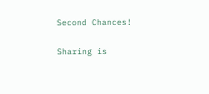Second Chances!

Sharing is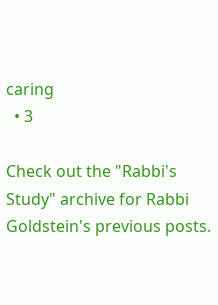caring
  • 3

Check out the "Rabbi's Study" archive for Rabbi Goldstein's previous posts.